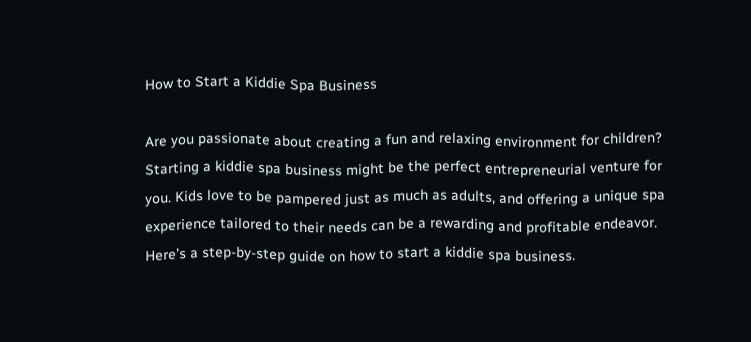How to Start a Kiddie Spa Business

Are you passionate about creating a fun and relaxing environment for children? Starting a kiddie spa business might be the perfect entrepreneurial venture for you. Kids love to be pampered just as much as adults, and offering a unique spa experience tailored to their needs can be a rewarding and profitable endeavor. Here’s a step-by-step guide on how to start a kiddie spa business.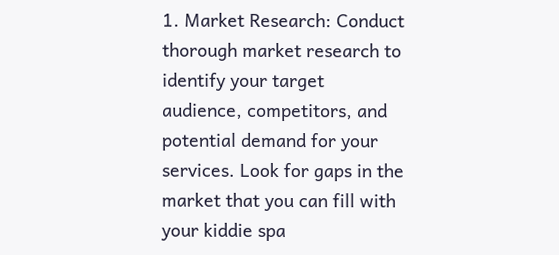1. Market Research: Conduct thorough market research to identify your target audience, competitors, and potential demand for your services. Look for gaps in the market that you can fill with your kiddie spa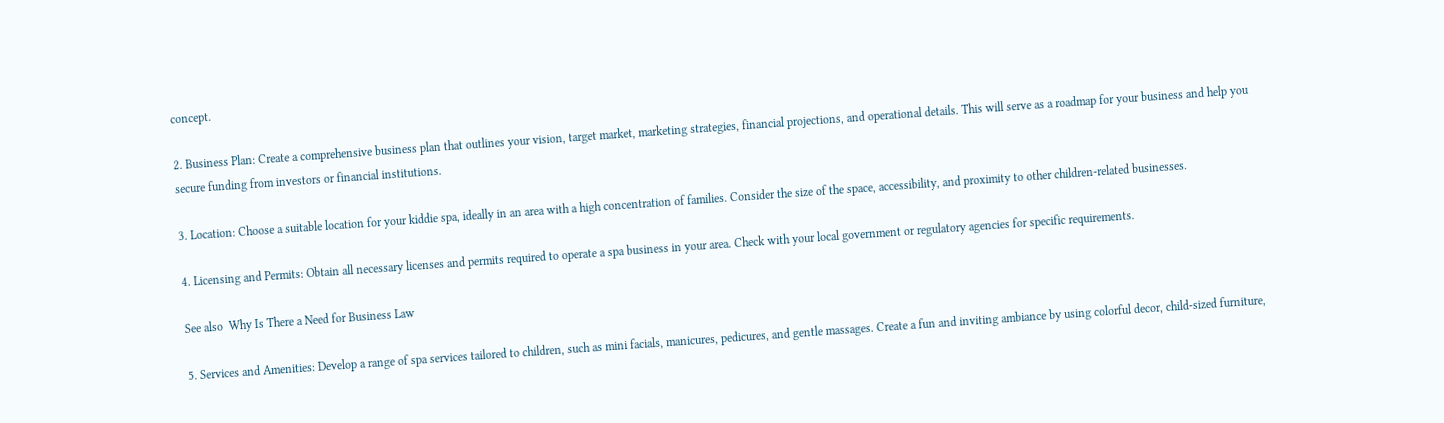concept.

2. Business Plan: Create a comprehensive business plan that outlines your vision, target market, marketing strategies, financial projections, and operational details. This will serve as a roadmap for your business and help you secure funding from investors or financial institutions.

3. Location: Choose a suitable location for your kiddie spa, ideally in an area with a high concentration of families. Consider the size of the space, accessibility, and proximity to other children-related businesses.

4. Licensing and Permits: Obtain all necessary licenses and permits required to operate a spa business in your area. Check with your local government or regulatory agencies for specific requirements.

See also  Why Is There a Need for Business Law

5. Services and Amenities: Develop a range of spa services tailored to children, such as mini facials, manicures, pedicures, and gentle massages. Create a fun and inviting ambiance by using colorful decor, child-sized furniture,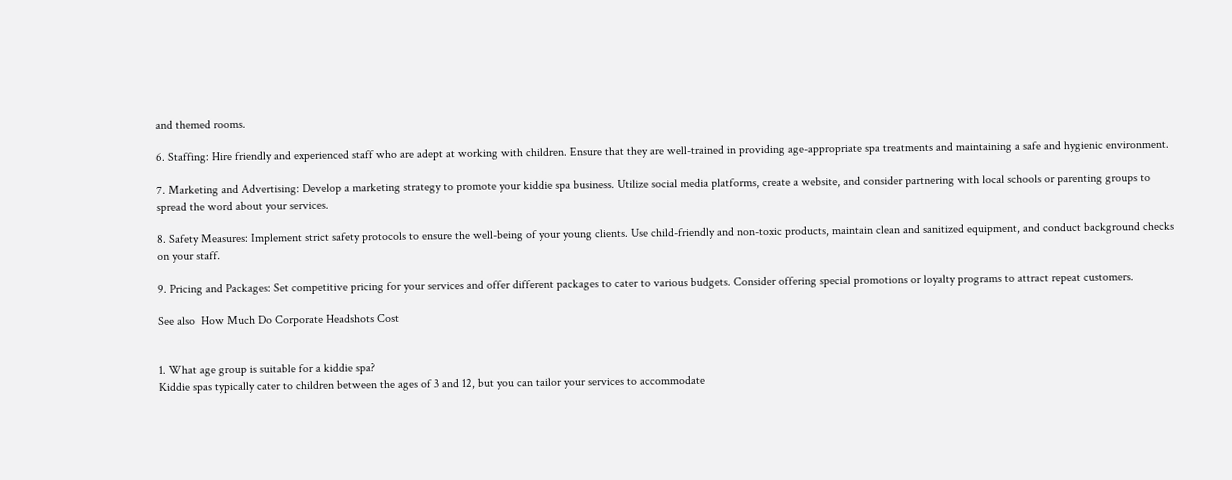and themed rooms.

6. Staffing: Hire friendly and experienced staff who are adept at working with children. Ensure that they are well-trained in providing age-appropriate spa treatments and maintaining a safe and hygienic environment.

7. Marketing and Advertising: Develop a marketing strategy to promote your kiddie spa business. Utilize social media platforms, create a website, and consider partnering with local schools or parenting groups to spread the word about your services.

8. Safety Measures: Implement strict safety protocols to ensure the well-being of your young clients. Use child-friendly and non-toxic products, maintain clean and sanitized equipment, and conduct background checks on your staff.

9. Pricing and Packages: Set competitive pricing for your services and offer different packages to cater to various budgets. Consider offering special promotions or loyalty programs to attract repeat customers.

See also  How Much Do Corporate Headshots Cost


1. What age group is suitable for a kiddie spa?
Kiddie spas typically cater to children between the ages of 3 and 12, but you can tailor your services to accommodate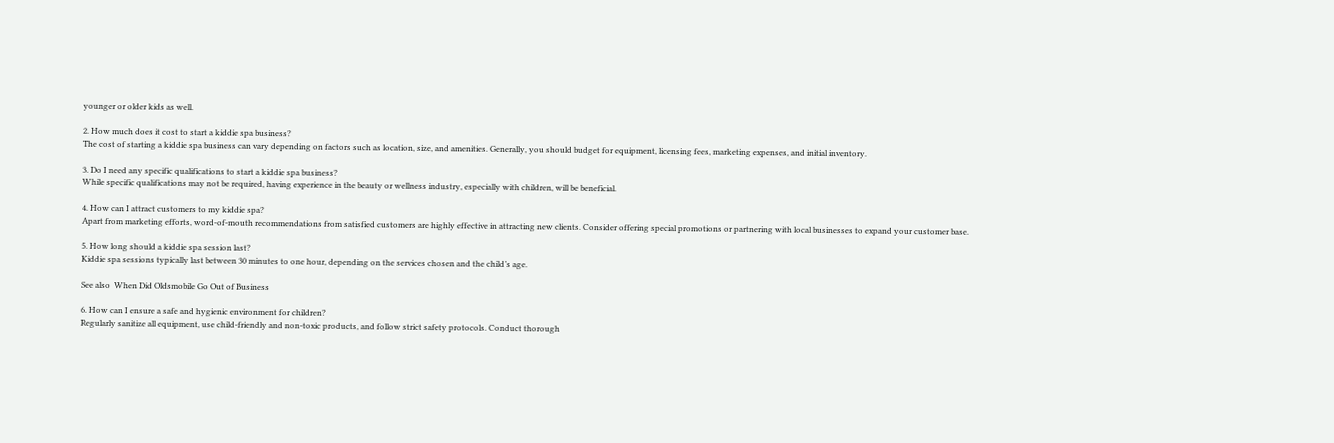younger or older kids as well.

2. How much does it cost to start a kiddie spa business?
The cost of starting a kiddie spa business can vary depending on factors such as location, size, and amenities. Generally, you should budget for equipment, licensing fees, marketing expenses, and initial inventory.

3. Do I need any specific qualifications to start a kiddie spa business?
While specific qualifications may not be required, having experience in the beauty or wellness industry, especially with children, will be beneficial.

4. How can I attract customers to my kiddie spa?
Apart from marketing efforts, word-of-mouth recommendations from satisfied customers are highly effective in attracting new clients. Consider offering special promotions or partnering with local businesses to expand your customer base.

5. How long should a kiddie spa session last?
Kiddie spa sessions typically last between 30 minutes to one hour, depending on the services chosen and the child’s age.

See also  When Did Oldsmobile Go Out of Business

6. How can I ensure a safe and hygienic environment for children?
Regularly sanitize all equipment, use child-friendly and non-toxic products, and follow strict safety protocols. Conduct thorough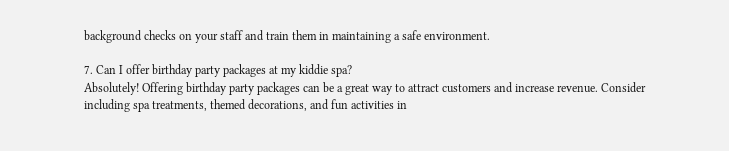background checks on your staff and train them in maintaining a safe environment.

7. Can I offer birthday party packages at my kiddie spa?
Absolutely! Offering birthday party packages can be a great way to attract customers and increase revenue. Consider including spa treatments, themed decorations, and fun activities in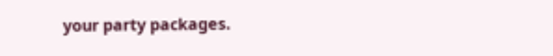your party packages.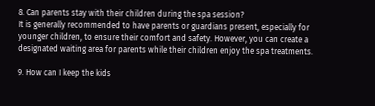8. Can parents stay with their children during the spa session?
It is generally recommended to have parents or guardians present, especially for younger children, to ensure their comfort and safety. However, you can create a designated waiting area for parents while their children enjoy the spa treatments.

9. How can I keep the kids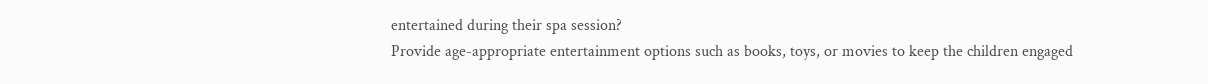entertained during their spa session?
Provide age-appropriate entertainment options such as books, toys, or movies to keep the children engaged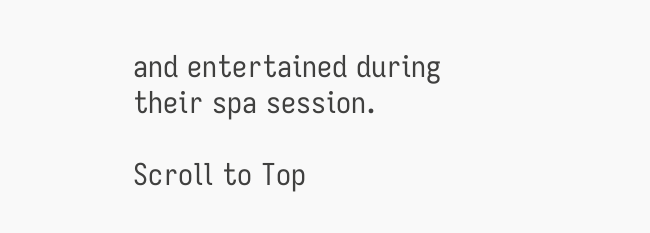and entertained during their spa session.

Scroll to Top